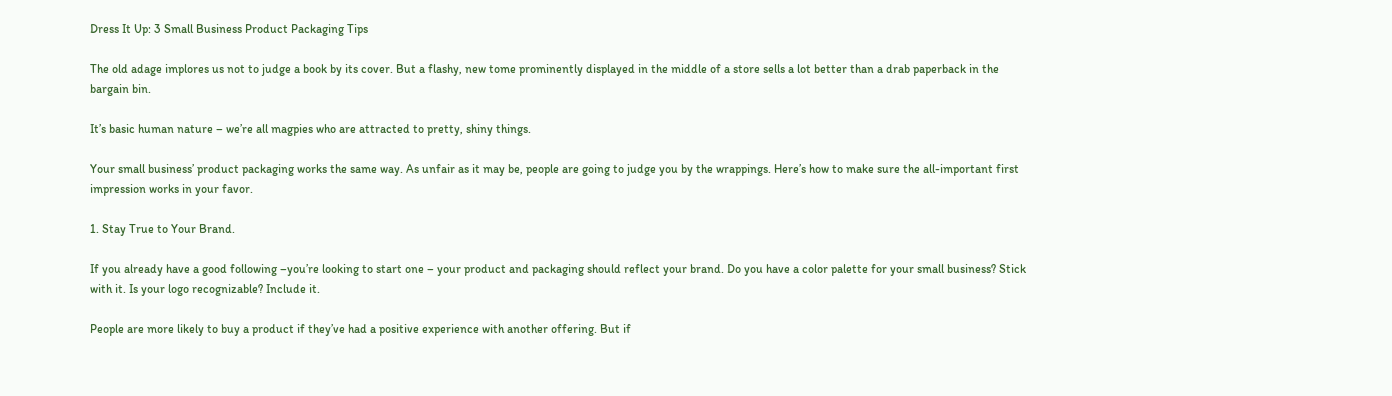Dress It Up: 3 Small Business Product Packaging Tips

The old adage implores us not to judge a book by its cover. But a flashy, new tome prominently displayed in the middle of a store sells a lot better than a drab paperback in the bargain bin.

It’s basic human nature – we’re all magpies who are attracted to pretty, shiny things.

Your small business’ product packaging works the same way. As unfair as it may be, people are going to judge you by the wrappings. Here’s how to make sure the all-important first impression works in your favor.

1. Stay True to Your Brand.

If you already have a good following –you’re looking to start one – your product and packaging should reflect your brand. Do you have a color palette for your small business? Stick with it. Is your logo recognizable? Include it.

People are more likely to buy a product if they’ve had a positive experience with another offering. But if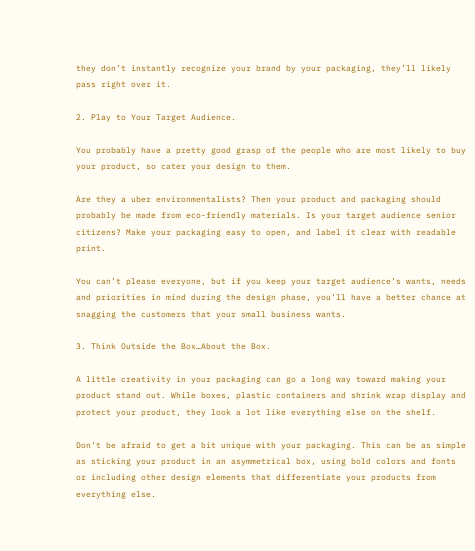they don’t instantly recognize your brand by your packaging, they’ll likely pass right over it.

2. Play to Your Target Audience.

You probably have a pretty good grasp of the people who are most likely to buy your product, so cater your design to them.

Are they a uber environmentalists? Then your product and packaging should probably be made from eco-friendly materials. Is your target audience senior citizens? Make your packaging easy to open, and label it clear with readable print.

You can’t please everyone, but if you keep your target audience’s wants, needs and priorities in mind during the design phase, you’ll have a better chance at snagging the customers that your small business wants.

3. Think Outside the Box…About the Box.

A little creativity in your packaging can go a long way toward making your product stand out. While boxes, plastic containers and shrink wrap display and protect your product, they look a lot like everything else on the shelf.

Don’t be afraid to get a bit unique with your packaging. This can be as simple as sticking your product in an asymmetrical box, using bold colors and fonts or including other design elements that differentiate your products from everything else.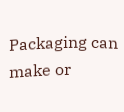Packaging can make or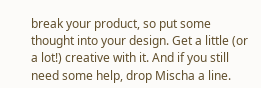break your product, so put some thought into your design. Get a little (or a lot!) creative with it. And if you still need some help, drop Mischa a line.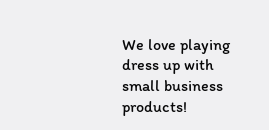We love playing dress up with small business products!